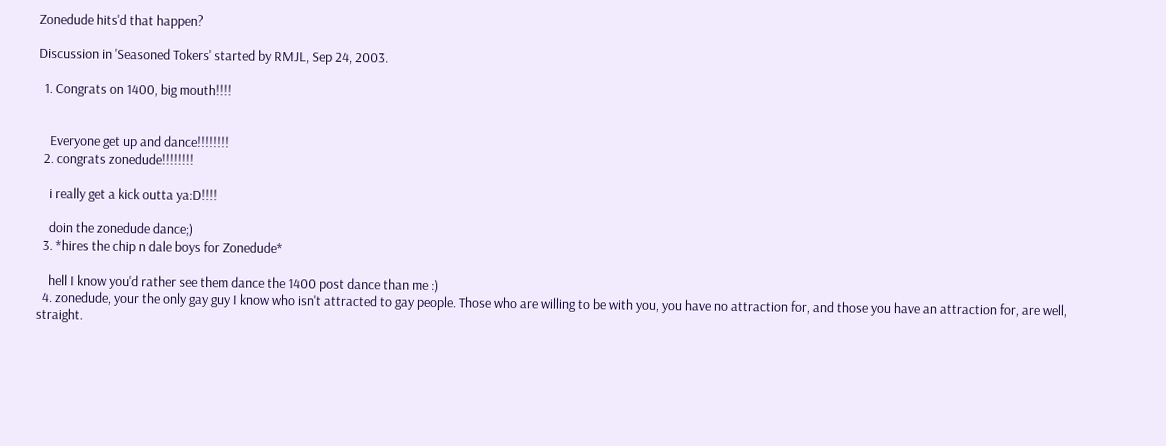Zonedude hits'd that happen?

Discussion in 'Seasoned Tokers' started by RMJL, Sep 24, 2003.

  1. Congrats on 1400, big mouth!!!!


    Everyone get up and dance!!!!!!!!
  2. congrats zonedude!!!!!!!!

    i really get a kick outta ya:D!!!!

    doin the zonedude dance;)
  3. *hires the chip n dale boys for Zonedude*

    hell I know you'd rather see them dance the 1400 post dance than me :)
  4. zonedude, your the only gay guy I know who isn't attracted to gay people. Those who are willing to be with you, you have no attraction for, and those you have an attraction for, are well, straight.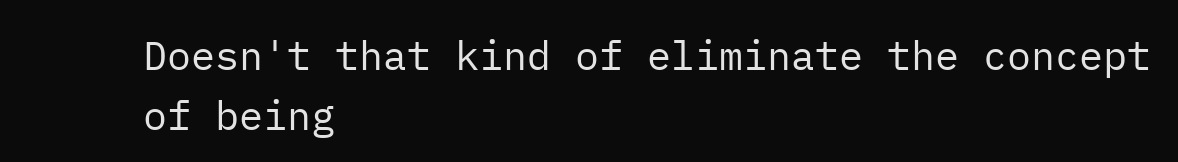Doesn't that kind of eliminate the concept of being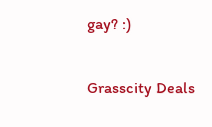gay? :)

Grasscity Deals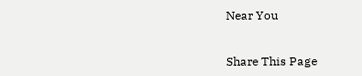Near You


Share This Page